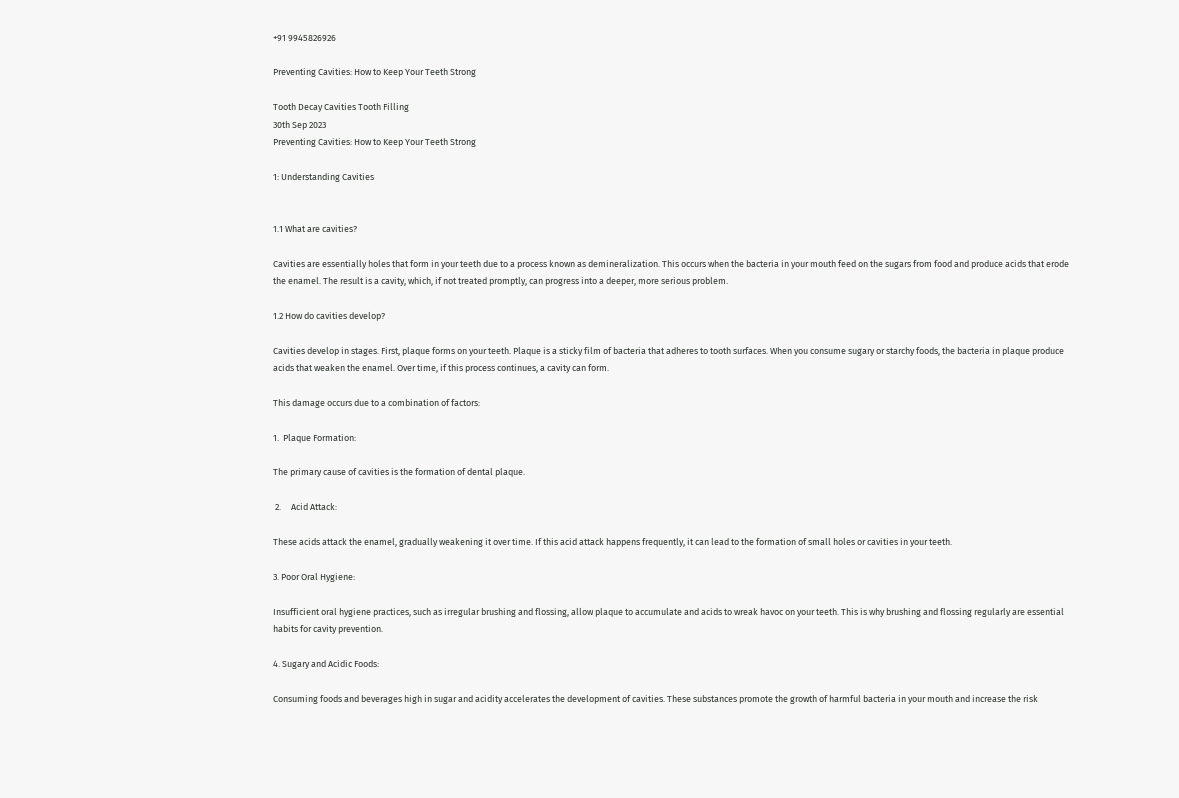+91 9945826926

Preventing Cavities: How to Keep Your Teeth Strong

Tooth Decay Cavities Tooth Filling
30th Sep 2023
Preventing Cavities: How to Keep Your Teeth Strong

1: Understanding Cavities


1.1 What are cavities?

Cavities are essentially holes that form in your teeth due to a process known as demineralization. This occurs when the bacteria in your mouth feed on the sugars from food and produce acids that erode the enamel. The result is a cavity, which, if not treated promptly, can progress into a deeper, more serious problem.

1.2 How do cavities develop?

Cavities develop in stages. First, plaque forms on your teeth. Plaque is a sticky film of bacteria that adheres to tooth surfaces. When you consume sugary or starchy foods, the bacteria in plaque produce acids that weaken the enamel. Over time, if this process continues, a cavity can form.

This damage occurs due to a combination of factors:

1.  Plaque Formation:

The primary cause of cavities is the formation of dental plaque.

 2.     Acid Attack:

These acids attack the enamel, gradually weakening it over time. If this acid attack happens frequently, it can lead to the formation of small holes or cavities in your teeth.

3. Poor Oral Hygiene:

Insufficient oral hygiene practices, such as irregular brushing and flossing, allow plaque to accumulate and acids to wreak havoc on your teeth. This is why brushing and flossing regularly are essential habits for cavity prevention.

4. Sugary and Acidic Foods:

Consuming foods and beverages high in sugar and acidity accelerates the development of cavities. These substances promote the growth of harmful bacteria in your mouth and increase the risk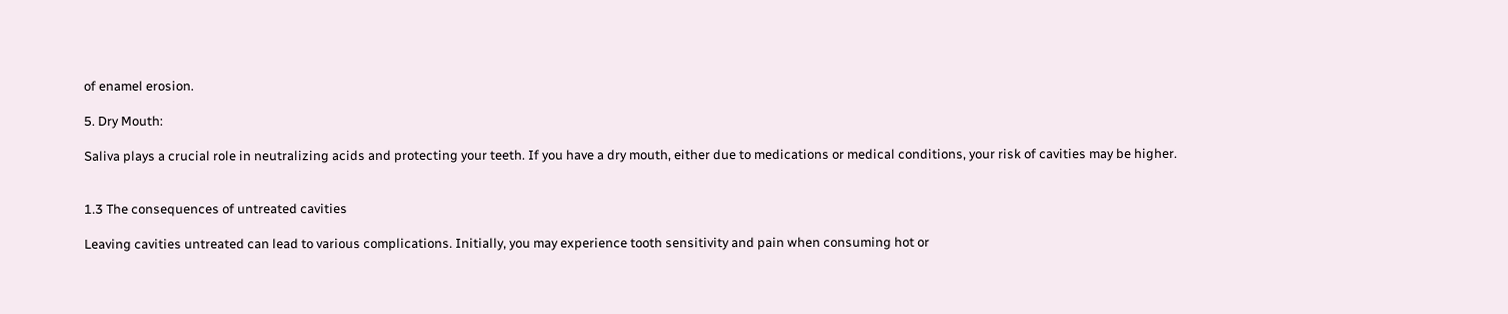of enamel erosion.

5. Dry Mouth:

Saliva plays a crucial role in neutralizing acids and protecting your teeth. If you have a dry mouth, either due to medications or medical conditions, your risk of cavities may be higher.


1.3 The consequences of untreated cavities

Leaving cavities untreated can lead to various complications. Initially, you may experience tooth sensitivity and pain when consuming hot or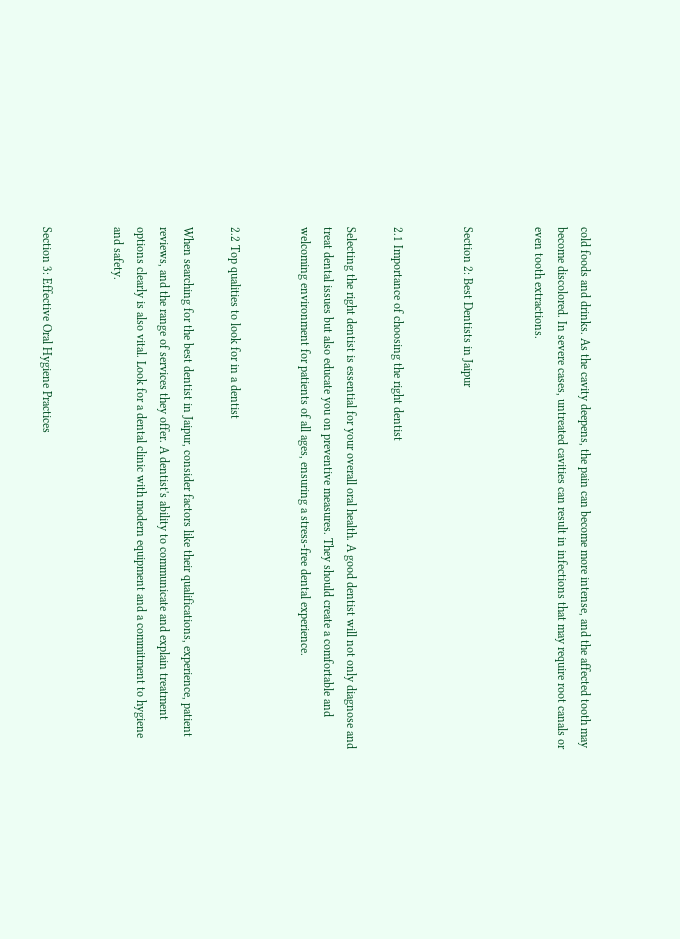cold foods and drinks. As the cavity deepens, the pain can become more intense, and the affected tooth may become discolored. In severe cases, untreated cavities can result in infections that may require root canals or even tooth extractions.


Section 2: Best Dentists in Jaipur


2.1 Importance of choosing the right dentist

Selecting the right dentist is essential for your overall oral health. A good dentist will not only diagnose and treat dental issues but also educate you on preventive measures. They should create a comfortable and welcoming environment for patients of all ages, ensuring a stress-free dental experience.


2.2 Top qualities to look for in a dentist

When searching for the best dentist in Jaipur, consider factors like their qualifications, experience, patient reviews, and the range of services they offer. A dentist's ability to communicate and explain treatment options clearly is also vital. Look for a dental clinic with modern equipment and a commitment to hygiene and safety.


Section 3: Effective Oral Hygiene Practices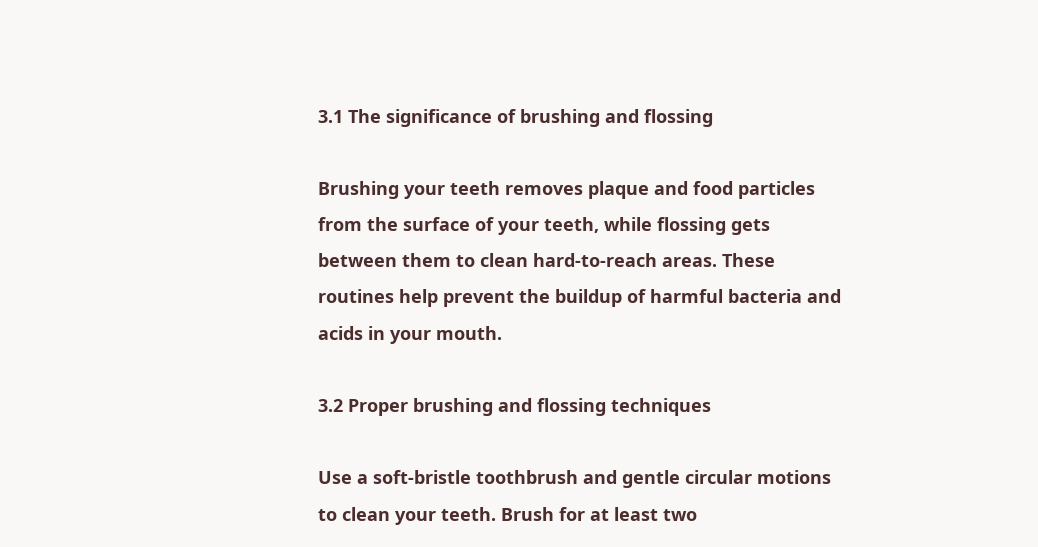3.1 The significance of brushing and flossing

Brushing your teeth removes plaque and food particles from the surface of your teeth, while flossing gets between them to clean hard-to-reach areas. These routines help prevent the buildup of harmful bacteria and acids in your mouth.

3.2 Proper brushing and flossing techniques

Use a soft-bristle toothbrush and gentle circular motions to clean your teeth. Brush for at least two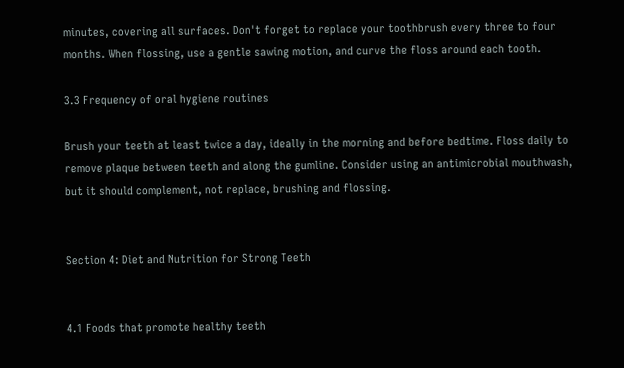minutes, covering all surfaces. Don't forget to replace your toothbrush every three to four months. When flossing, use a gentle sawing motion, and curve the floss around each tooth.

3.3 Frequency of oral hygiene routines

Brush your teeth at least twice a day, ideally in the morning and before bedtime. Floss daily to remove plaque between teeth and along the gumline. Consider using an antimicrobial mouthwash, but it should complement, not replace, brushing and flossing.


Section 4: Diet and Nutrition for Strong Teeth


4.1 Foods that promote healthy teeth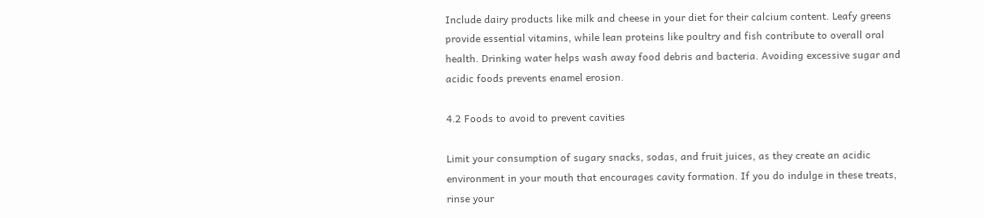Include dairy products like milk and cheese in your diet for their calcium content. Leafy greens provide essential vitamins, while lean proteins like poultry and fish contribute to overall oral health. Drinking water helps wash away food debris and bacteria. Avoiding excessive sugar and acidic foods prevents enamel erosion.

4.2 Foods to avoid to prevent cavities

Limit your consumption of sugary snacks, sodas, and fruit juices, as they create an acidic environment in your mouth that encourages cavity formation. If you do indulge in these treats, rinse your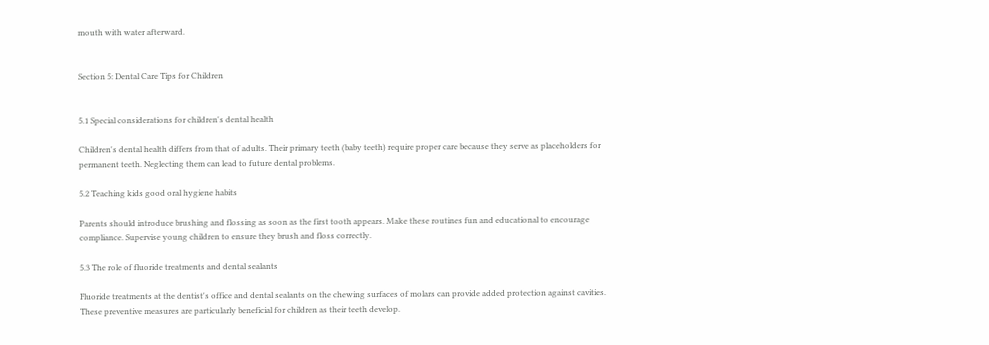mouth with water afterward.


Section 5: Dental Care Tips for Children


5.1 Special considerations for children's dental health

Children's dental health differs from that of adults. Their primary teeth (baby teeth) require proper care because they serve as placeholders for permanent teeth. Neglecting them can lead to future dental problems.

5.2 Teaching kids good oral hygiene habits

Parents should introduce brushing and flossing as soon as the first tooth appears. Make these routines fun and educational to encourage compliance. Supervise young children to ensure they brush and floss correctly.

5.3 The role of fluoride treatments and dental sealants

Fluoride treatments at the dentist's office and dental sealants on the chewing surfaces of molars can provide added protection against cavities. These preventive measures are particularly beneficial for children as their teeth develop.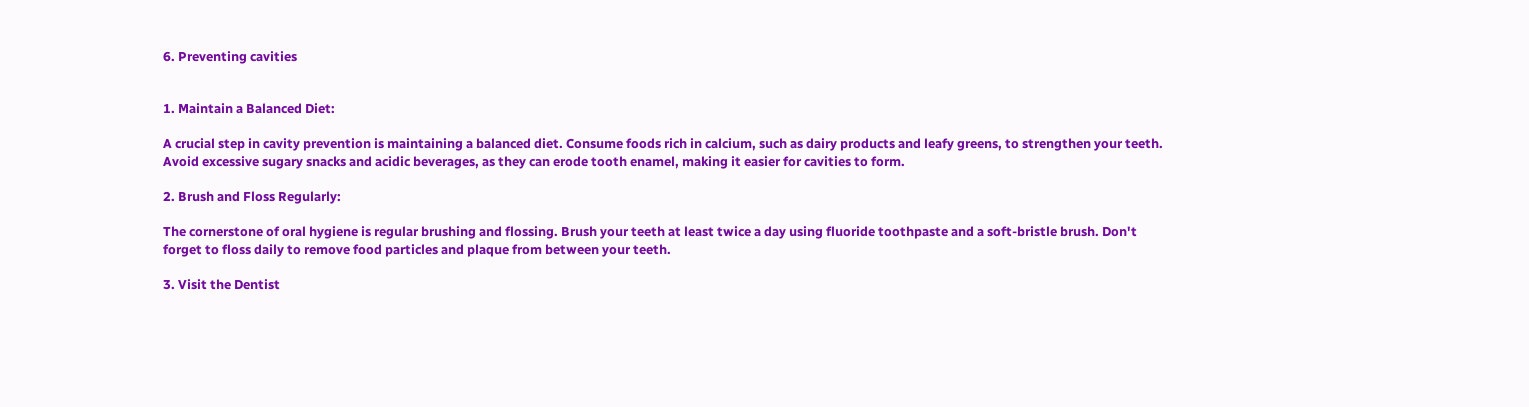6. Preventing cavities


1. Maintain a Balanced Diet:

A crucial step in cavity prevention is maintaining a balanced diet. Consume foods rich in calcium, such as dairy products and leafy greens, to strengthen your teeth. Avoid excessive sugary snacks and acidic beverages, as they can erode tooth enamel, making it easier for cavities to form.

2. Brush and Floss Regularly:

The cornerstone of oral hygiene is regular brushing and flossing. Brush your teeth at least twice a day using fluoride toothpaste and a soft-bristle brush. Don't forget to floss daily to remove food particles and plaque from between your teeth.

3. Visit the Dentist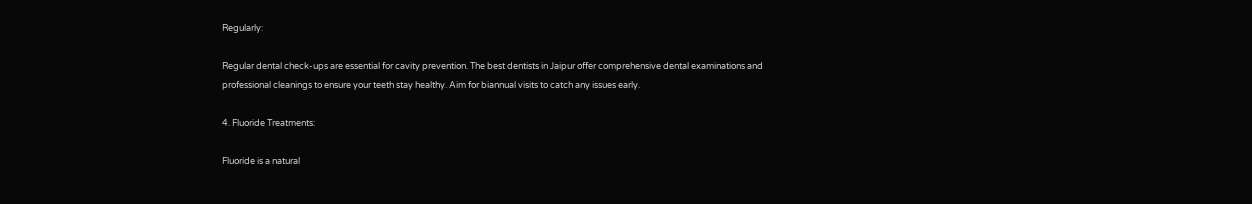Regularly:

Regular dental check-ups are essential for cavity prevention. The best dentists in Jaipur offer comprehensive dental examinations and professional cleanings to ensure your teeth stay healthy. Aim for biannual visits to catch any issues early.

4. Fluoride Treatments:

Fluoride is a natural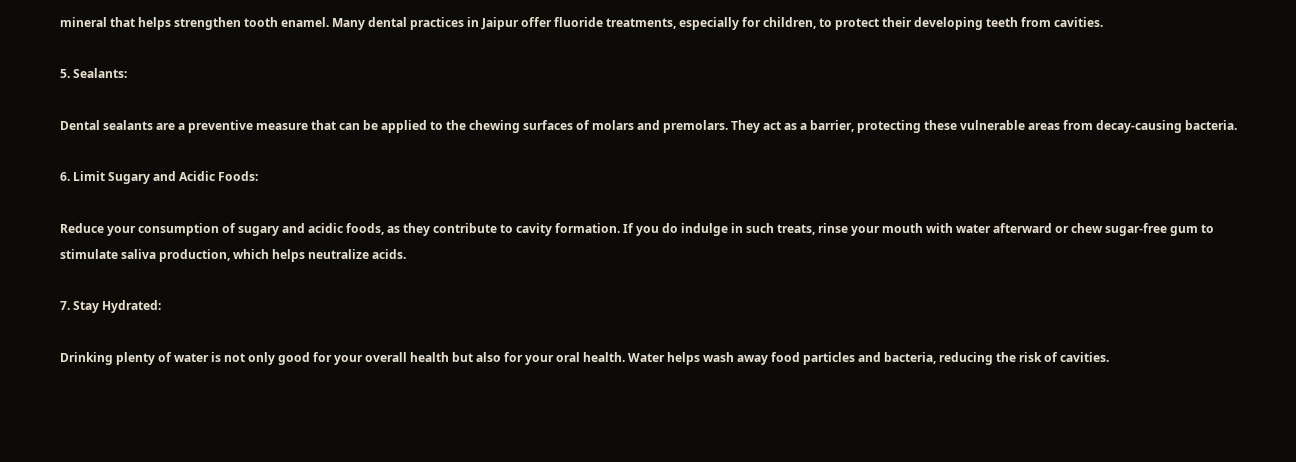mineral that helps strengthen tooth enamel. Many dental practices in Jaipur offer fluoride treatments, especially for children, to protect their developing teeth from cavities.

5. Sealants:

Dental sealants are a preventive measure that can be applied to the chewing surfaces of molars and premolars. They act as a barrier, protecting these vulnerable areas from decay-causing bacteria.

6. Limit Sugary and Acidic Foods:

Reduce your consumption of sugary and acidic foods, as they contribute to cavity formation. If you do indulge in such treats, rinse your mouth with water afterward or chew sugar-free gum to stimulate saliva production, which helps neutralize acids.

7. Stay Hydrated:

Drinking plenty of water is not only good for your overall health but also for your oral health. Water helps wash away food particles and bacteria, reducing the risk of cavities.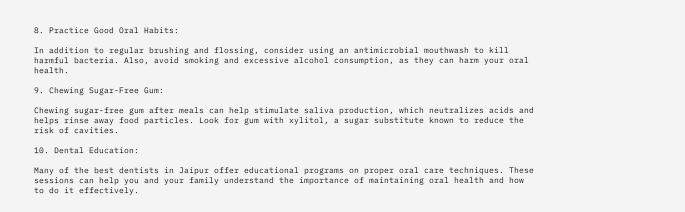8. Practice Good Oral Habits:

In addition to regular brushing and flossing, consider using an antimicrobial mouthwash to kill harmful bacteria. Also, avoid smoking and excessive alcohol consumption, as they can harm your oral health.

9. Chewing Sugar-Free Gum:

Chewing sugar-free gum after meals can help stimulate saliva production, which neutralizes acids and helps rinse away food particles. Look for gum with xylitol, a sugar substitute known to reduce the risk of cavities.

10. Dental Education:

Many of the best dentists in Jaipur offer educational programs on proper oral care techniques. These sessions can help you and your family understand the importance of maintaining oral health and how to do it effectively.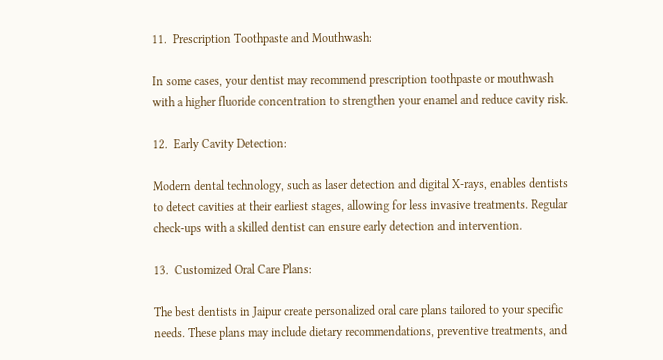11.  Prescription Toothpaste and Mouthwash:

In some cases, your dentist may recommend prescription toothpaste or mouthwash with a higher fluoride concentration to strengthen your enamel and reduce cavity risk.

12.  Early Cavity Detection:

Modern dental technology, such as laser detection and digital X-rays, enables dentists to detect cavities at their earliest stages, allowing for less invasive treatments. Regular check-ups with a skilled dentist can ensure early detection and intervention.

13.  Customized Oral Care Plans:

The best dentists in Jaipur create personalized oral care plans tailored to your specific needs. These plans may include dietary recommendations, preventive treatments, and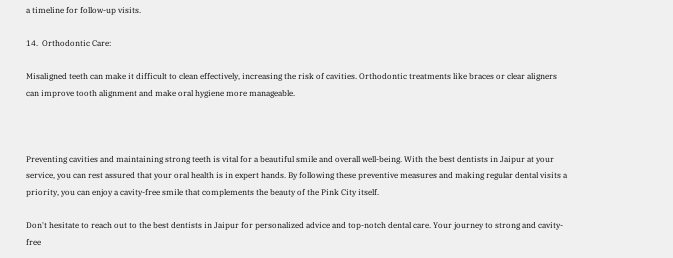a timeline for follow-up visits.

14.  Orthodontic Care:

Misaligned teeth can make it difficult to clean effectively, increasing the risk of cavities. Orthodontic treatments like braces or clear aligners can improve tooth alignment and make oral hygiene more manageable.



Preventing cavities and maintaining strong teeth is vital for a beautiful smile and overall well-being. With the best dentists in Jaipur at your service, you can rest assured that your oral health is in expert hands. By following these preventive measures and making regular dental visits a priority, you can enjoy a cavity-free smile that complements the beauty of the Pink City itself.

Don't hesitate to reach out to the best dentists in Jaipur for personalized advice and top-notch dental care. Your journey to strong and cavity-free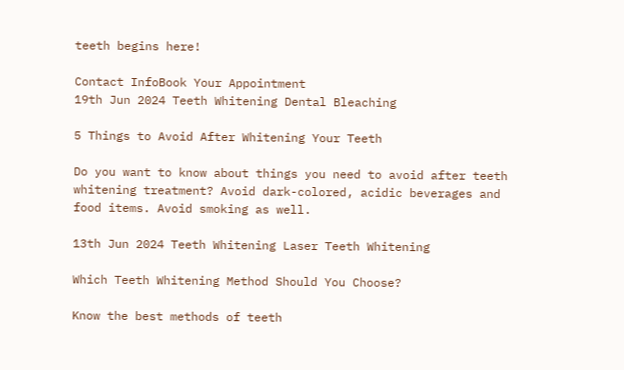teeth begins here!

Contact InfoBook Your Appointment
19th Jun 2024 Teeth Whitening Dental Bleaching

5 Things to Avoid After Whitening Your Teeth

Do you want to know about things you need to avoid after teeth whitening treatment? Avoid dark-colored, acidic beverages and food items. Avoid smoking as well.

13th Jun 2024 Teeth Whitening Laser Teeth Whitening

Which Teeth Whitening Method Should You Choose?

Know the best methods of teeth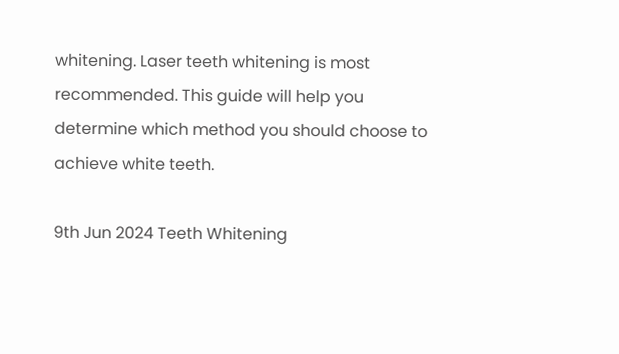whitening. Laser teeth whitening is most recommended. This guide will help you determine which method you should choose to achieve white teeth.

9th Jun 2024 Teeth Whitening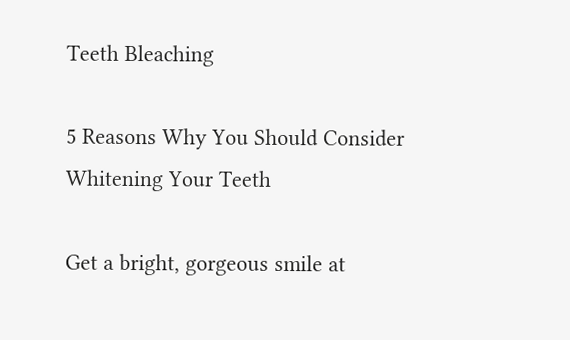Teeth Bleaching

5 Reasons Why You Should Consider Whitening Your Teeth

Get a bright, gorgeous smile at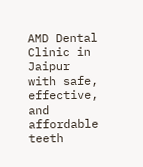AMD Dental Clinic in Jaipur with safe, effective, and affordable teeth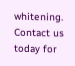whitening. Contact us today for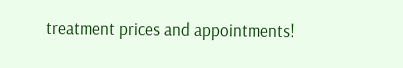treatment prices and appointments!